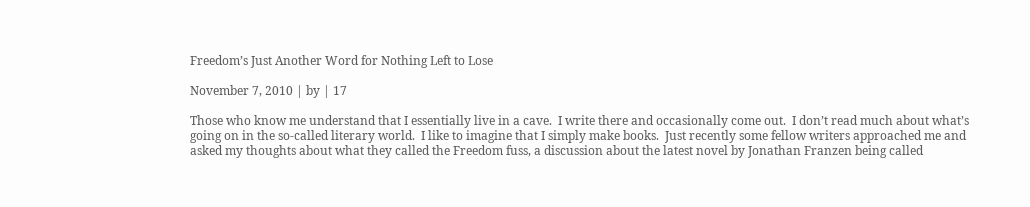Freedom’s Just Another Word for Nothing Left to Lose

November 7, 2010 | by | 17

Those who know me understand that I essentially live in a cave.  I write there and occasionally come out.  I don’t read much about what’s going on in the so-called literary world.  I like to imagine that I simply make books.  Just recently some fellow writers approached me and asked my thoughts about what they called the Freedom fuss, a discussion about the latest novel by Jonathan Franzen being called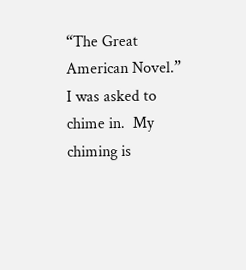“The Great American Novel.”  I was asked to chime in.  My chiming is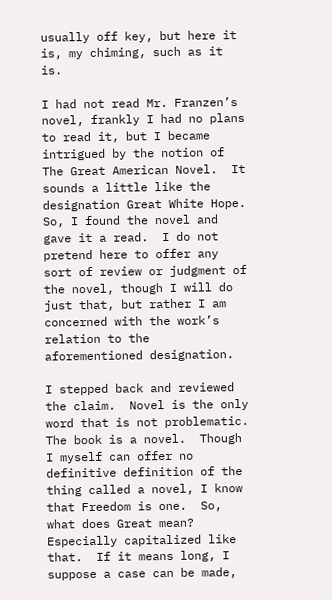usually off key, but here it is, my chiming, such as it is.

I had not read Mr. Franzen’s novel, frankly I had no plans to read it, but I became intrigued by the notion of The Great American Novel.  It sounds a little like the designation Great White Hope.  So, I found the novel and gave it a read.  I do not pretend here to offer any sort of review or judgment of the novel, though I will do just that, but rather I am concerned with the work’s relation to the aforementioned designation.

I stepped back and reviewed the claim.  Novel is the only word that is not problematic.  The book is a novel.  Though I myself can offer no definitive definition of the thing called a novel, I know that Freedom is one.  So, what does Great mean?  Especially capitalized like that.  If it means long, I suppose a case can be made,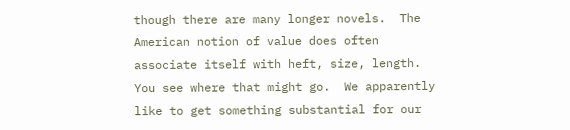though there are many longer novels.  The American notion of value does often associate itself with heft, size, length.  You see where that might go.  We apparently like to get something substantial for our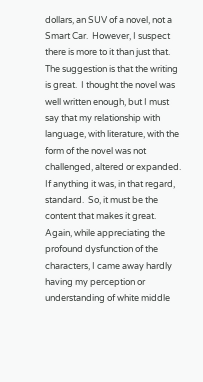dollars, an SUV of a novel, not a Smart Car.  However, I suspect there is more to it than just that.  The suggestion is that the writing is great.  I thought the novel was well written enough, but I must say that my relationship with language, with literature, with the form of the novel was not challenged, altered or expanded.  If anything it was, in that regard, standard.  So, it must be the content that makes it great.  Again, while appreciating the profound dysfunction of the characters, I came away hardly having my perception or understanding of white middle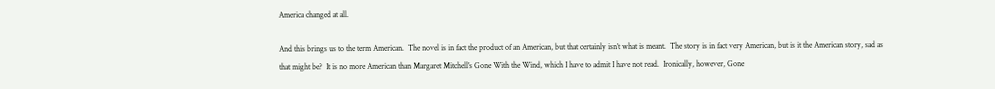America changed at all.

And this brings us to the term American.  The novel is in fact the product of an American, but that certainly isn’t what is meant.  The story is in fact very American, but is it the American story, sad as that might be?  It is no more American than Margaret Mitchell’s Gone With the Wind, which I have to admit I have not read.  Ironically, however, Gone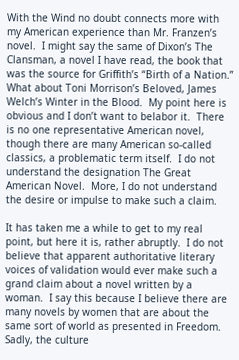With the Wind no doubt connects more with my American experience than Mr. Franzen’s novel.  I might say the same of Dixon’s The Clansman, a novel I have read, the book that was the source for Griffith’s “Birth of a Nation.”  What about Toni Morrison’s Beloved, James Welch’s Winter in the Blood.  My point here is obvious and I don’t want to belabor it.  There is no one representative American novel, though there are many American so-called classics, a problematic term itself.  I do not understand the designation The Great American Novel.  More, I do not understand the desire or impulse to make such a claim.

It has taken me a while to get to my real point, but here it is, rather abruptly.  I do not believe that apparent authoritative literary voices of validation would ever make such a grand claim about a novel written by a woman.  I say this because I believe there are many novels by women that are about the same sort of world as presented in Freedom.  Sadly, the culture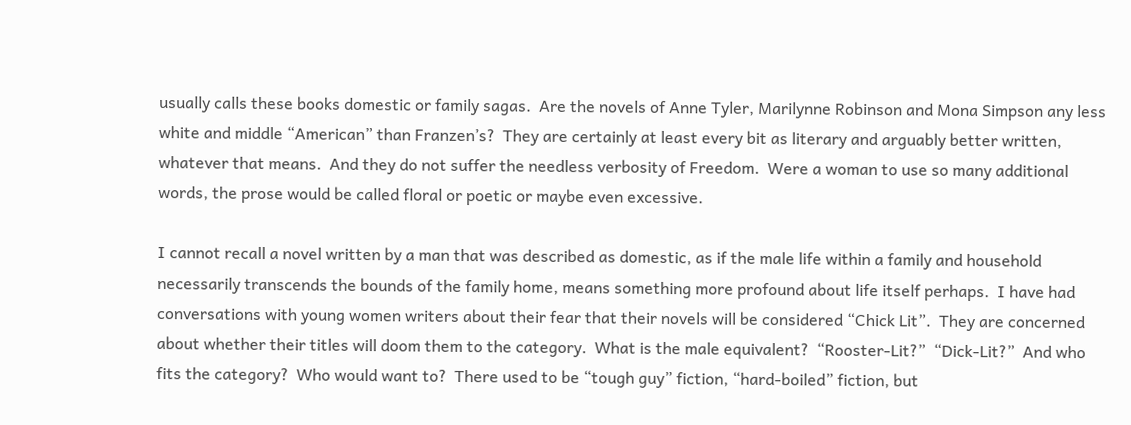usually calls these books domestic or family sagas.  Are the novels of Anne Tyler, Marilynne Robinson and Mona Simpson any less white and middle “American” than Franzen’s?  They are certainly at least every bit as literary and arguably better written, whatever that means.  And they do not suffer the needless verbosity of Freedom.  Were a woman to use so many additional words, the prose would be called floral or poetic or maybe even excessive.

I cannot recall a novel written by a man that was described as domestic, as if the male life within a family and household necessarily transcends the bounds of the family home, means something more profound about life itself perhaps.  I have had conversations with young women writers about their fear that their novels will be considered “Chick Lit”.  They are concerned about whether their titles will doom them to the category.  What is the male equivalent?  “Rooster-Lit?”  “Dick-Lit?”  And who fits the category?  Who would want to?  There used to be “tough guy” fiction, “hard-boiled” fiction, but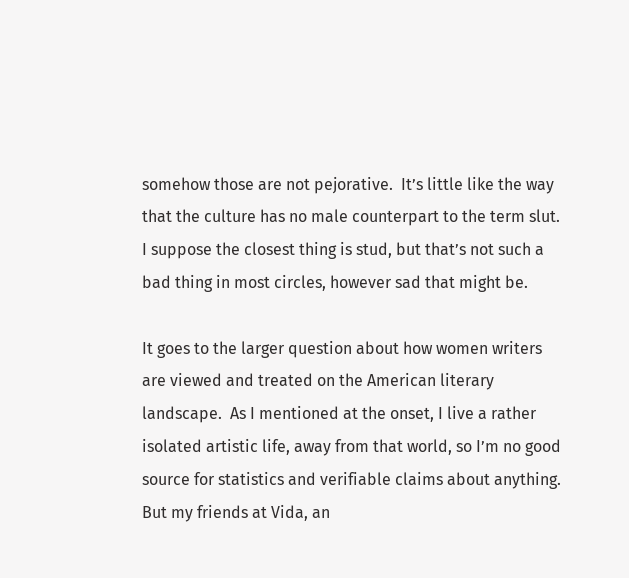somehow those are not pejorative.  It’s little like the way that the culture has no male counterpart to the term slut.  I suppose the closest thing is stud, but that’s not such a bad thing in most circles, however sad that might be.

It goes to the larger question about how women writers are viewed and treated on the American literary landscape.  As I mentioned at the onset, I live a rather isolated artistic life, away from that world, so I’m no good source for statistics and verifiable claims about anything.  But my friends at Vida, an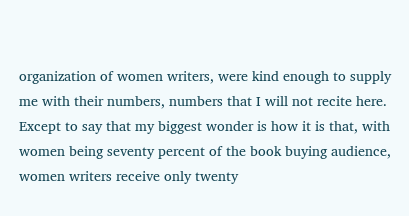organization of women writers, were kind enough to supply me with their numbers, numbers that I will not recite here.  Except to say that my biggest wonder is how it is that, with women being seventy percent of the book buying audience, women writers receive only twenty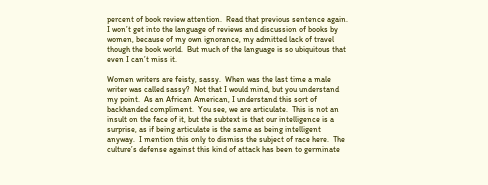percent of book review attention.  Read that previous sentence again.  I won’t get into the language of reviews and discussion of books by women, because of my own ignorance, my admitted lack of travel though the book world.  But much of the language is so ubiquitous that even I can’t miss it.

Women writers are feisty, sassy.  When was the last time a male writer was called sassy?  Not that I would mind, but you understand my point.  As an African American, I understand this sort of backhanded compliment.  You see, we are articulate.  This is not an insult on the face of it, but the subtext is that our intelligence is a surprise, as if being articulate is the same as being intelligent anyway.  I mention this only to dismiss the subject of race here.  The culture’s defense against this kind of attack has been to germinate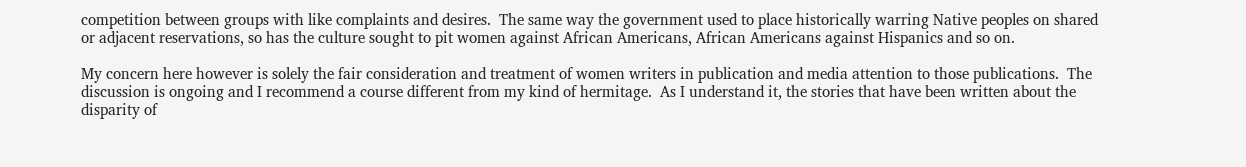competition between groups with like complaints and desires.  The same way the government used to place historically warring Native peoples on shared or adjacent reservations, so has the culture sought to pit women against African Americans, African Americans against Hispanics and so on.

My concern here however is solely the fair consideration and treatment of women writers in publication and media attention to those publications.  The discussion is ongoing and I recommend a course different from my kind of hermitage.  As I understand it, the stories that have been written about the disparity of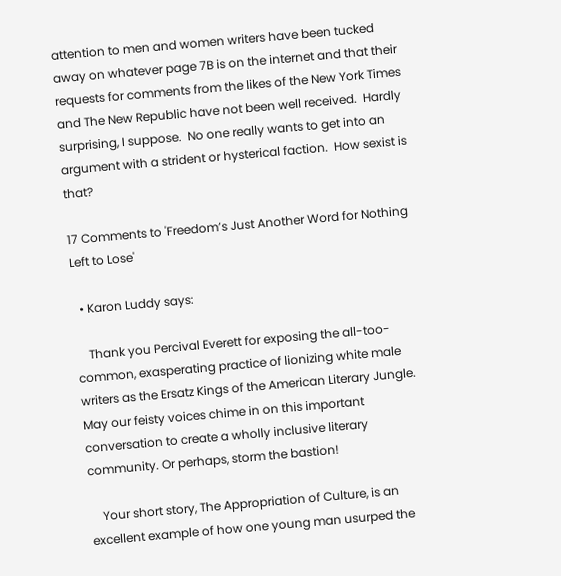attention to men and women writers have been tucked away on whatever page 7B is on the internet and that their requests for comments from the likes of the New York Times and The New Republic have not been well received.  Hardly surprising, I suppose.  No one really wants to get into an argument with a strident or hysterical faction.  How sexist is that?

17 Comments to 'Freedom’s Just Another Word for Nothing Left to Lose'

  • Karon Luddy says:

    Thank you Percival Everett for exposing the all-too-common, exasperating practice of lionizing white male writers as the Ersatz Kings of the American Literary Jungle. May our feisty voices chime in on this important conversation to create a wholly inclusive literary community. Or perhaps, storm the bastion!

    Your short story, The Appropriation of Culture, is an excellent example of how one young man usurped the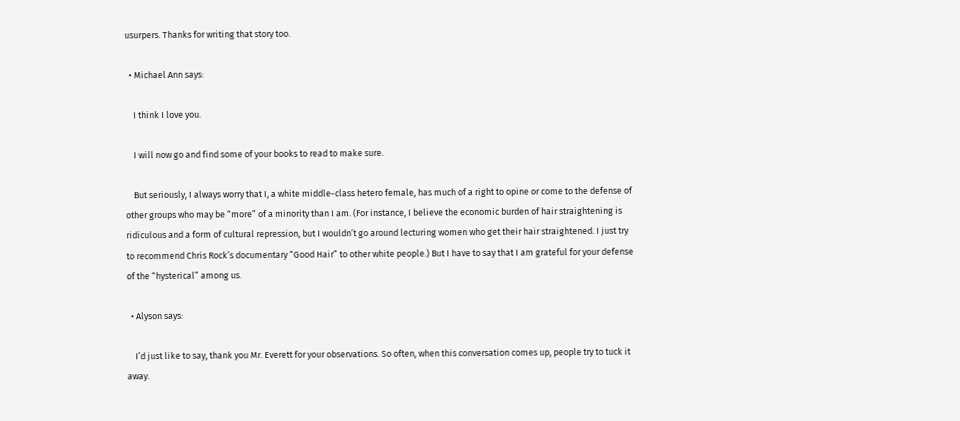usurpers. Thanks for writing that story too.

  • Michael Ann says:

    I think I love you.

    I will now go and find some of your books to read to make sure.

    But seriously, I always worry that I, a white middle-class hetero female, has much of a right to opine or come to the defense of other groups who may be “more” of a minority than I am. (For instance, I believe the economic burden of hair straightening is ridiculous and a form of cultural repression, but I wouldn’t go around lecturing women who get their hair straightened. I just try to recommend Chris Rock’s documentary “Good Hair” to other white people.) But I have to say that I am grateful for your defense of the “hysterical” among us.

  • Alyson says:

    I’d just like to say, thank you Mr. Everett for your observations. So often, when this conversation comes up, people try to tuck it away.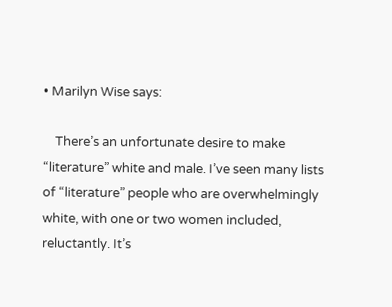• Marilyn Wise says:

    There’s an unfortunate desire to make “literature” white and male. I’ve seen many lists of “literature” people who are overwhelmingly white, with one or two women included, reluctantly. It’s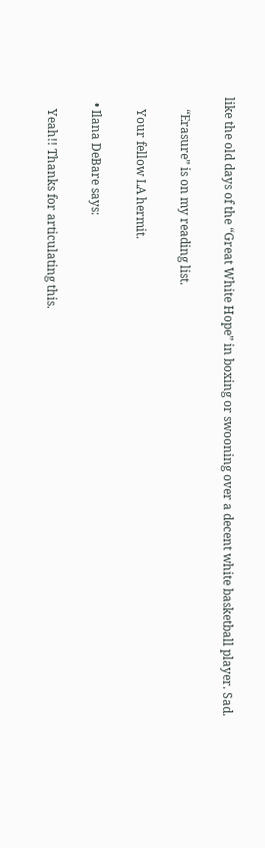like the old days of the “Great White Hope” in boxing or swooning over a decent white basketball player. Sad.

    “Erasure” is on my reading list.

    Your fellow LA hermit.

  • Ilana DeBare says:

    Yeah!! Thanks for articulating this.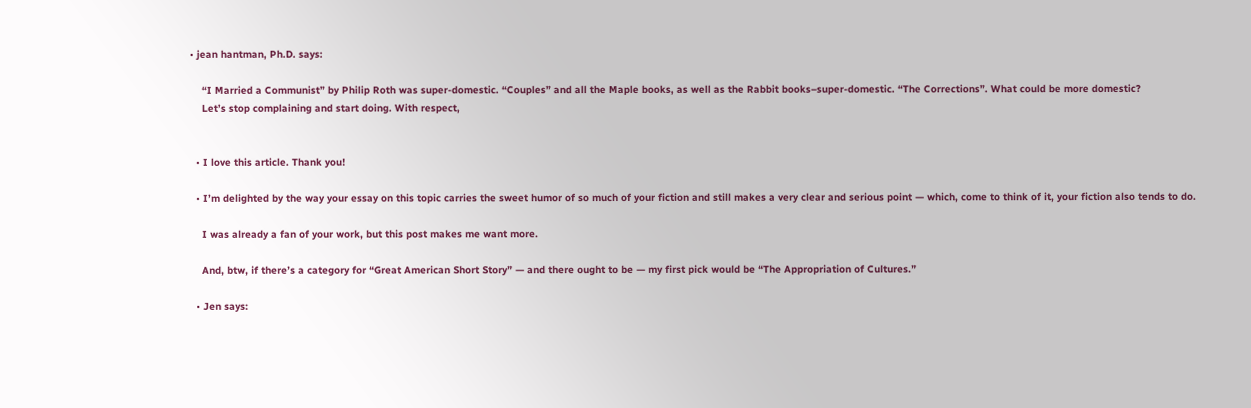• jean hantman, Ph.D. says:

    “I Married a Communist” by Philip Roth was super-domestic. “Couples” and all the Maple books, as well as the Rabbit books–super-domestic. “The Corrections”. What could be more domestic?
    Let’s stop complaining and start doing. With respect,


  • I love this article. Thank you!

  • I’m delighted by the way your essay on this topic carries the sweet humor of so much of your fiction and still makes a very clear and serious point — which, come to think of it, your fiction also tends to do.

    I was already a fan of your work, but this post makes me want more.

    And, btw, if there’s a category for “Great American Short Story” — and there ought to be — my first pick would be “The Appropriation of Cultures.”

  • Jen says: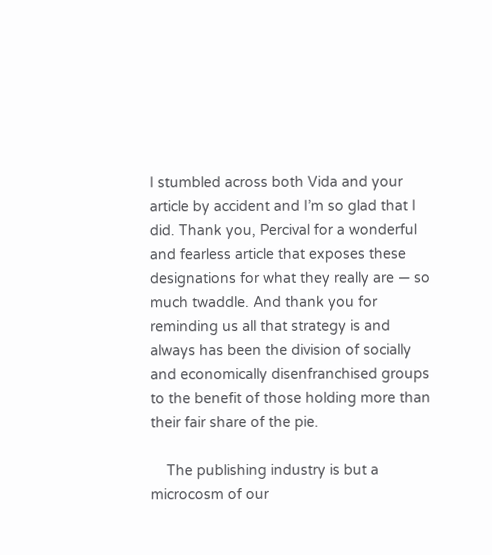I stumbled across both Vida and your article by accident and I’m so glad that I did. Thank you, Percival for a wonderful and fearless article that exposes these designations for what they really are — so much twaddle. And thank you for reminding us all that strategy is and always has been the division of socially and economically disenfranchised groups to the benefit of those holding more than their fair share of the pie.

    The publishing industry is but a microcosm of our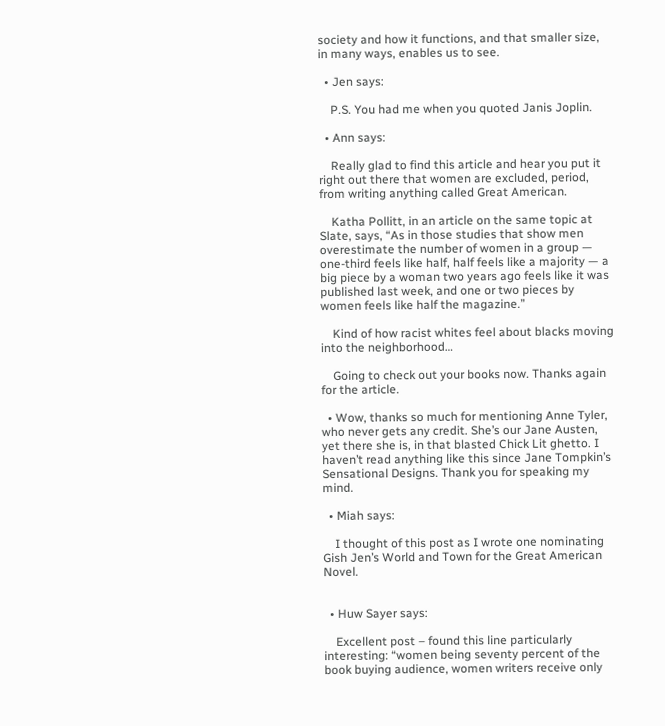society and how it functions, and that smaller size, in many ways, enables us to see.

  • Jen says:

    P.S. You had me when you quoted Janis Joplin.

  • Ann says:

    Really glad to find this article and hear you put it right out there that women are excluded, period, from writing anything called Great American.

    Katha Pollitt, in an article on the same topic at Slate, says, “As in those studies that show men overestimate the number of women in a group — one-third feels like half, half feels like a majority — a big piece by a woman two years ago feels like it was published last week, and one or two pieces by women feels like half the magazine.”

    Kind of how racist whites feel about blacks moving into the neighborhood…

    Going to check out your books now. Thanks again for the article.

  • Wow, thanks so much for mentioning Anne Tyler, who never gets any credit. She’s our Jane Austen, yet there she is, in that blasted Chick Lit ghetto. I haven’t read anything like this since Jane Tompkin’s Sensational Designs. Thank you for speaking my mind.

  • Miah says:

    I thought of this post as I wrote one nominating Gish Jen’s World and Town for the Great American Novel.


  • Huw Sayer says:

    Excellent post – found this line particularly interesting: “women being seventy percent of the book buying audience, women writers receive only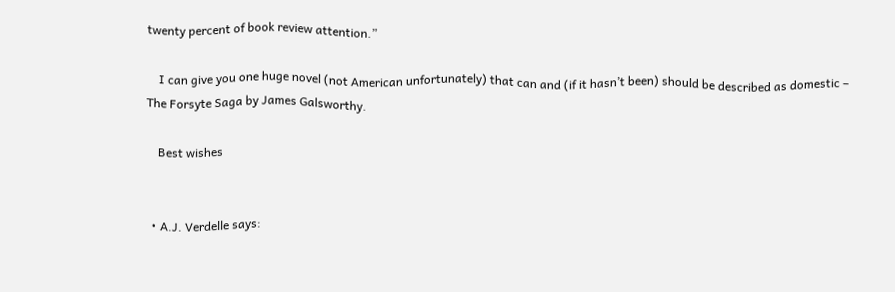twenty percent of book review attention.”

    I can give you one huge novel (not American unfortunately) that can and (if it hasn’t been) should be described as domestic – The Forsyte Saga by James Galsworthy.

    Best wishes


  • A.J. Verdelle says: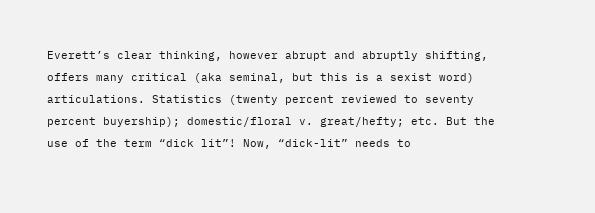Everett’s clear thinking, however abrupt and abruptly shifting, offers many critical (aka seminal, but this is a sexist word) articulations. Statistics (twenty percent reviewed to seventy percent buyership); domestic/floral v. great/hefty; etc. But the use of the term “dick lit”! Now, “dick-lit” needs to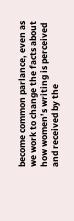become common parlance, even as we work to change the facts about how women’s writing is perceived and received by the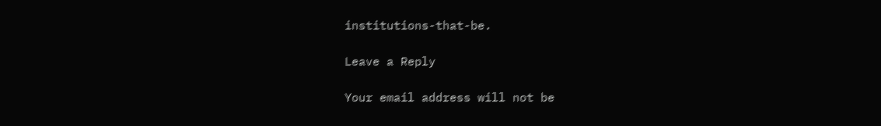institutions-that-be.

Leave a Reply

Your email address will not be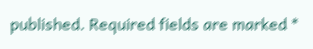published. Required fields are marked *